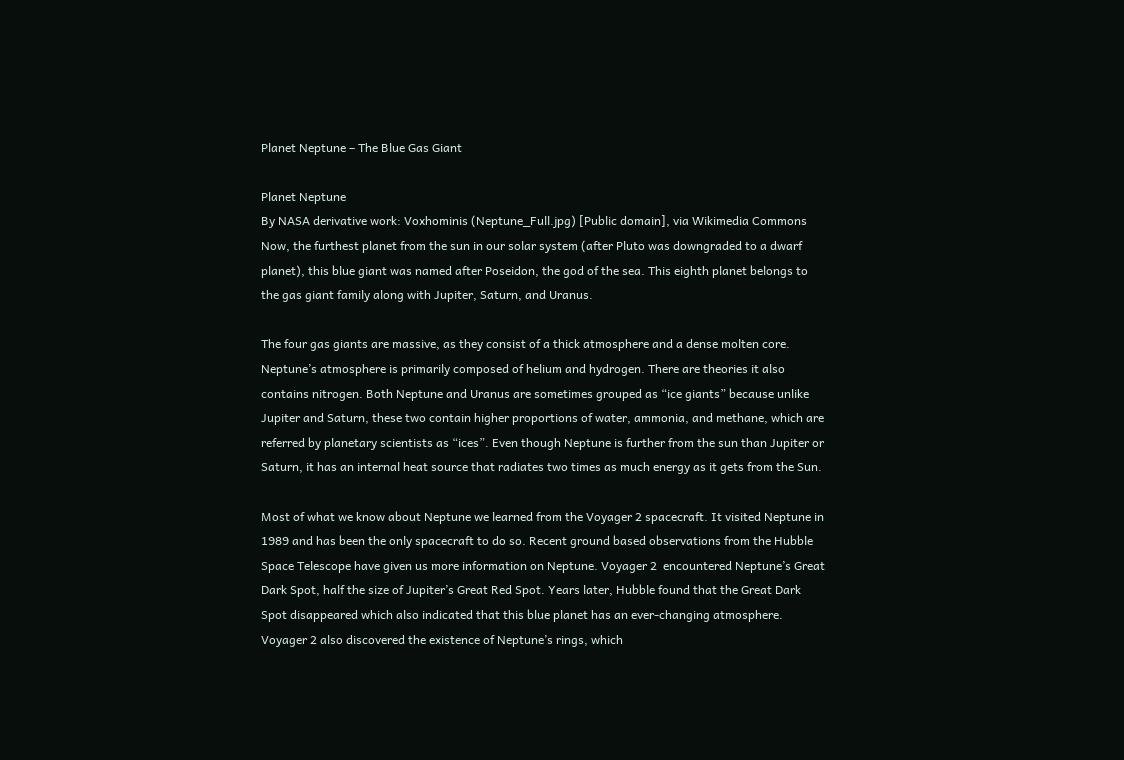Planet Neptune – The Blue Gas Giant

Planet Neptune
By NASA derivative work: Voxhominis (Neptune_Full.jpg) [Public domain], via Wikimedia Commons
Now, the furthest planet from the sun in our solar system (after Pluto was downgraded to a dwarf planet), this blue giant was named after Poseidon, the god of the sea. This eighth planet belongs to the gas giant family along with Jupiter, Saturn, and Uranus.

The four gas giants are massive, as they consist of a thick atmosphere and a dense molten core. Neptune’s atmosphere is primarily composed of helium and hydrogen. There are theories it also contains nitrogen. Both Neptune and Uranus are sometimes grouped as “ice giants” because unlike Jupiter and Saturn, these two contain higher proportions of water, ammonia, and methane, which are referred by planetary scientists as “ices”. Even though Neptune is further from the sun than Jupiter or Saturn, it has an internal heat source that radiates two times as much energy as it gets from the Sun.

Most of what we know about Neptune we learned from the Voyager 2 spacecraft. It visited Neptune in 1989 and has been the only spacecraft to do so. Recent ground based observations from the Hubble Space Telescope have given us more information on Neptune. Voyager 2  encountered Neptune’s Great Dark Spot, half the size of Jupiter’s Great Red Spot. Years later, Hubble found that the Great Dark Spot disappeared which also indicated that this blue planet has an ever-changing atmosphere. Voyager 2 also discovered the existence of Neptune’s rings, which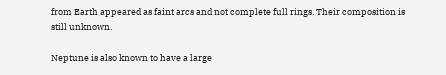from Earth appeared as faint arcs and not complete full rings. Their composition is still unknown.

Neptune is also known to have a large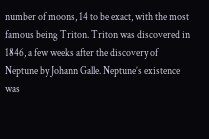number of moons, 14 to be exact, with the most famous being Triton. Triton was discovered in 1846, a few weeks after the discovery of Neptune by Johann Galle. Neptune’s existence was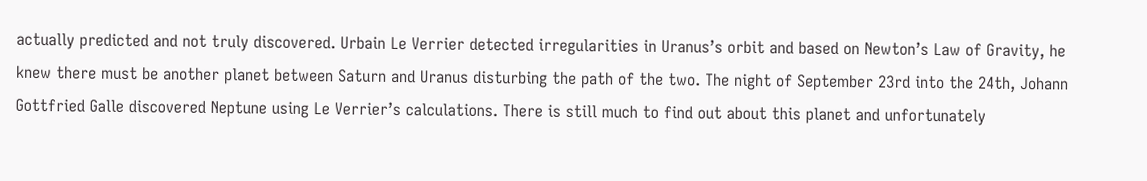actually predicted and not truly discovered. Urbain Le Verrier detected irregularities in Uranus’s orbit and based on Newton’s Law of Gravity, he knew there must be another planet between Saturn and Uranus disturbing the path of the two. The night of September 23rd into the 24th, Johann Gottfried Galle discovered Neptune using Le Verrier’s calculations. There is still much to find out about this planet and unfortunately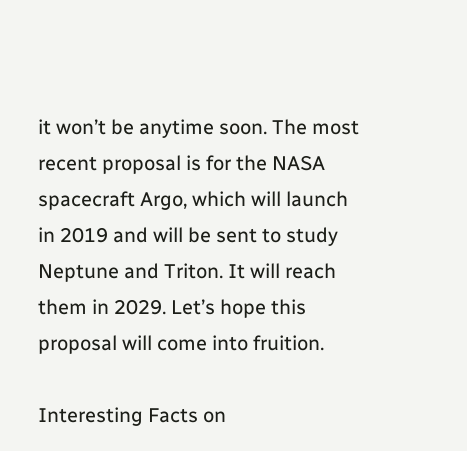it won’t be anytime soon. The most recent proposal is for the NASA spacecraft Argo, which will launch in 2019 and will be sent to study Neptune and Triton. It will reach them in 2029. Let’s hope this proposal will come into fruition.

Interesting Facts on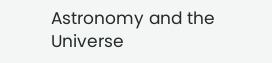Astronomy and the Universe